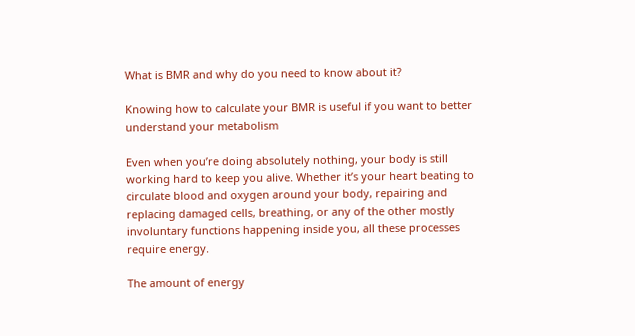What is BMR and why do you need to know about it?

Knowing how to calculate your BMR is useful if you want to better understand your metabolism

Even when you’re doing absolutely nothing, your body is still working hard to keep you alive. Whether it’s your heart beating to circulate blood and oxygen around your body, repairing and replacing damaged cells, breathing, or any of the other mostly involuntary functions happening inside you, all these processes require energy.

The amount of energy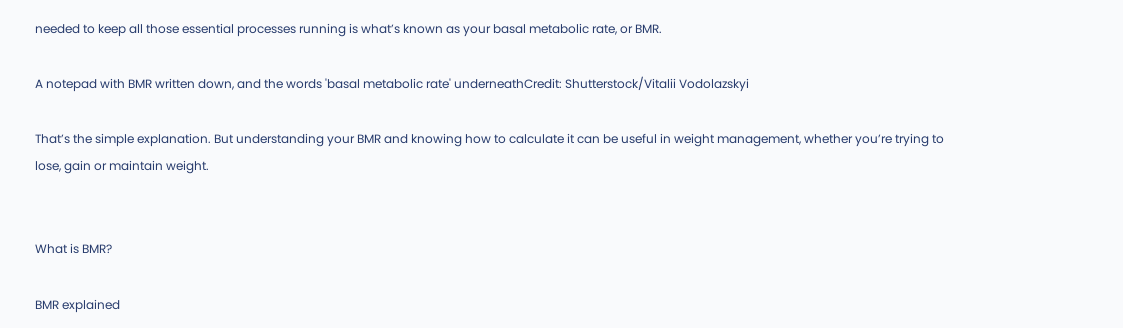needed to keep all those essential processes running is what’s known as your basal metabolic rate, or BMR.

A notepad with BMR written down, and the words 'basal metabolic rate' underneathCredit: Shutterstock/Vitalii Vodolazskyi

That’s the simple explanation. But understanding your BMR and knowing how to calculate it can be useful in weight management, whether you’re trying to lose, gain or maintain weight.


What is BMR?

BMR explained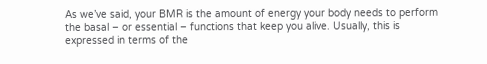As we’ve said, your BMR is the amount of energy your body needs to perform the basal – or essential – functions that keep you alive. Usually, this is expressed in terms of the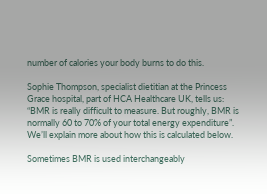number of calories your body burns to do this.

Sophie Thompson, specialist dietitian at the Princess Grace hospital, part of HCA Healthcare UK, tells us: “BMR is really difficult to measure. But roughly, BMR is normally 60 to 70% of your total energy expenditure”. We’ll explain more about how this is calculated below.

Sometimes BMR is used interchangeably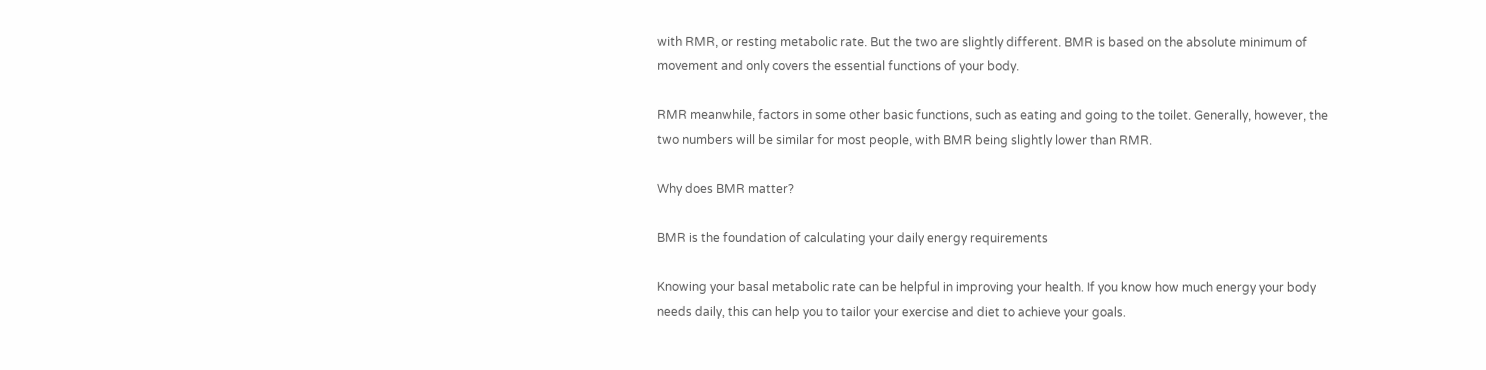with RMR, or resting metabolic rate. But the two are slightly different. BMR is based on the absolute minimum of movement and only covers the essential functions of your body.

RMR meanwhile, factors in some other basic functions, such as eating and going to the toilet. Generally, however, the two numbers will be similar for most people, with BMR being slightly lower than RMR.

Why does BMR matter?

BMR is the foundation of calculating your daily energy requirements

Knowing your basal metabolic rate can be helpful in improving your health. If you know how much energy your body needs daily, this can help you to tailor your exercise and diet to achieve your goals.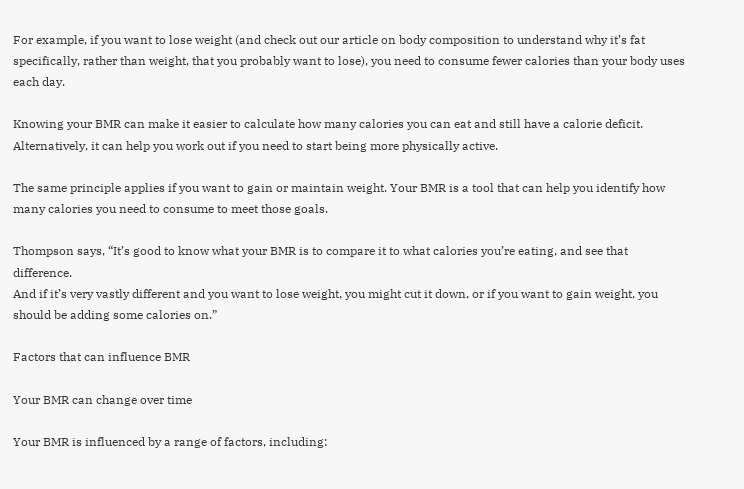For example, if you want to lose weight (and check out our article on body composition to understand why it’s fat specifically, rather than weight, that you probably want to lose), you need to consume fewer calories than your body uses each day.

Knowing your BMR can make it easier to calculate how many calories you can eat and still have a calorie deficit. Alternatively, it can help you work out if you need to start being more physically active.

The same principle applies if you want to gain or maintain weight. Your BMR is a tool that can help you identify how many calories you need to consume to meet those goals.

Thompson says, “It’s good to know what your BMR is to compare it to what calories you’re eating, and see that difference.
And if it’s very vastly different and you want to lose weight, you might cut it down, or if you want to gain weight, you should be adding some calories on.”

Factors that can influence BMR

Your BMR can change over time

Your BMR is influenced by a range of factors, including: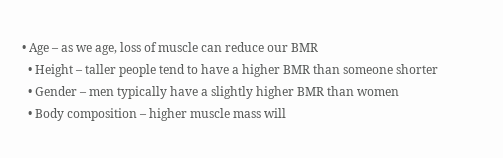• Age – as we age, loss of muscle can reduce our BMR
  • Height – taller people tend to have a higher BMR than someone shorter
  • Gender – men typically have a slightly higher BMR than women
  • Body composition – higher muscle mass will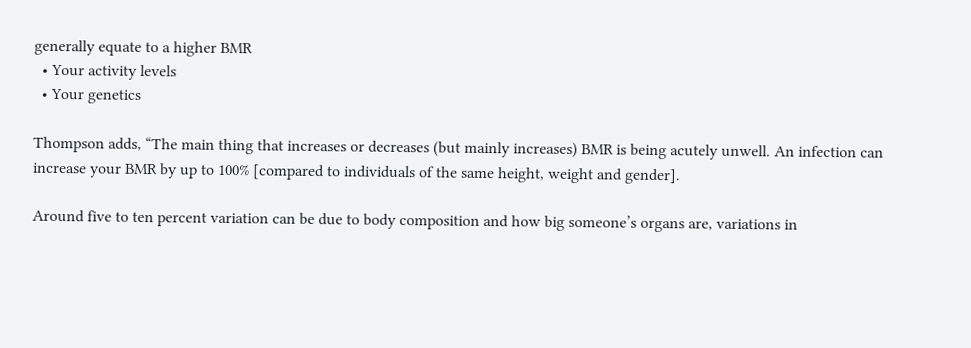generally equate to a higher BMR
  • Your activity levels
  • Your genetics

Thompson adds, “The main thing that increases or decreases (but mainly increases) BMR is being acutely unwell. An infection can increase your BMR by up to 100% [compared to individuals of the same height, weight and gender].

Around five to ten percent variation can be due to body composition and how big someone’s organs are, variations in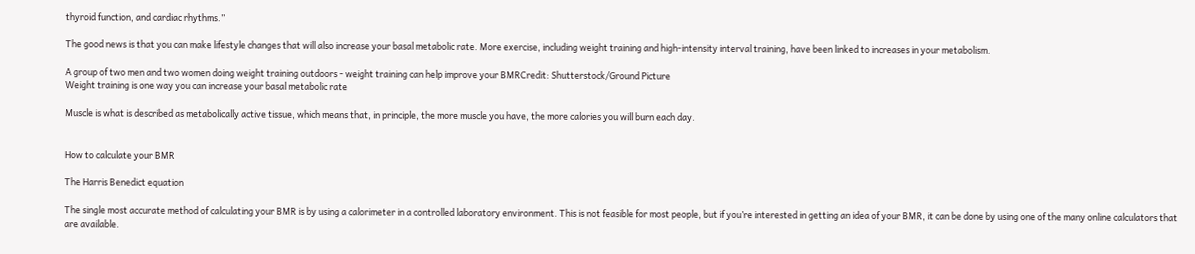thyroid function, and cardiac rhythms.”

The good news is that you can make lifestyle changes that will also increase your basal metabolic rate. More exercise, including weight training and high-intensity interval training, have been linked to increases in your metabolism.

A group of two men and two women doing weight training outdoors - weight training can help improve your BMRCredit: Shutterstock/Ground Picture
Weight training is one way you can increase your basal metabolic rate

Muscle is what is described as metabolically active tissue, which means that, in principle, the more muscle you have, the more calories you will burn each day.


How to calculate your BMR

The Harris Benedict equation

The single most accurate method of calculating your BMR is by using a calorimeter in a controlled laboratory environment. This is not feasible for most people, but if you’re interested in getting an idea of your BMR, it can be done by using one of the many online calculators that are available.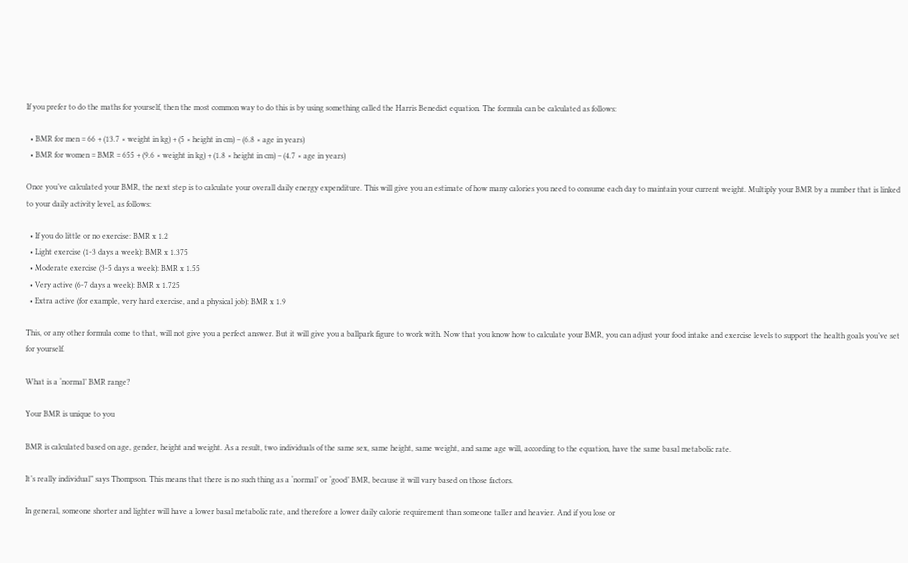If you prefer to do the maths for yourself, then the most common way to do this is by using something called the Harris Benedict equation. The formula can be calculated as follows:

  • BMR for men = 66 + (13.7 × weight in kg) + (5 × height in cm) – (6.8 × age in years)
  • BMR for women = BMR = 655 + (9.6 × weight in kg) + (1.8 × height in cm) – (4.7 × age in years)

Once you’ve calculated your BMR, the next step is to calculate your overall daily energy expenditure. This will give you an estimate of how many calories you need to consume each day to maintain your current weight. Multiply your BMR by a number that is linked to your daily activity level, as follows:

  • If you do little or no exercise: BMR x 1.2
  • Light exercise (1-3 days a week): BMR x 1.375
  • Moderate exercise (3-5 days a week): BMR x 1.55
  • Very active (6-7 days a week): BMR x 1.725
  • Extra active (for example, very hard exercise, and a physical job): BMR x 1.9

This, or any other formula come to that, will not give you a perfect answer. But it will give you a ballpark figure to work with. Now that you know how to calculate your BMR, you can adjust your food intake and exercise levels to support the health goals you’ve set for yourself.

What is a ‘normal’ BMR range?

Your BMR is unique to you

BMR is calculated based on age, gender, height and weight. As a result, two individuals of the same sex, same height, same weight, and same age will, according to the equation, have the same basal metabolic rate.

It’s really individual” says Thompson. This means that there is no such thing as a ‘normal’ or ‘good’ BMR, because it will vary based on those factors.

In general, someone shorter and lighter will have a lower basal metabolic rate, and therefore a lower daily calorie requirement than someone taller and heavier. And if you lose or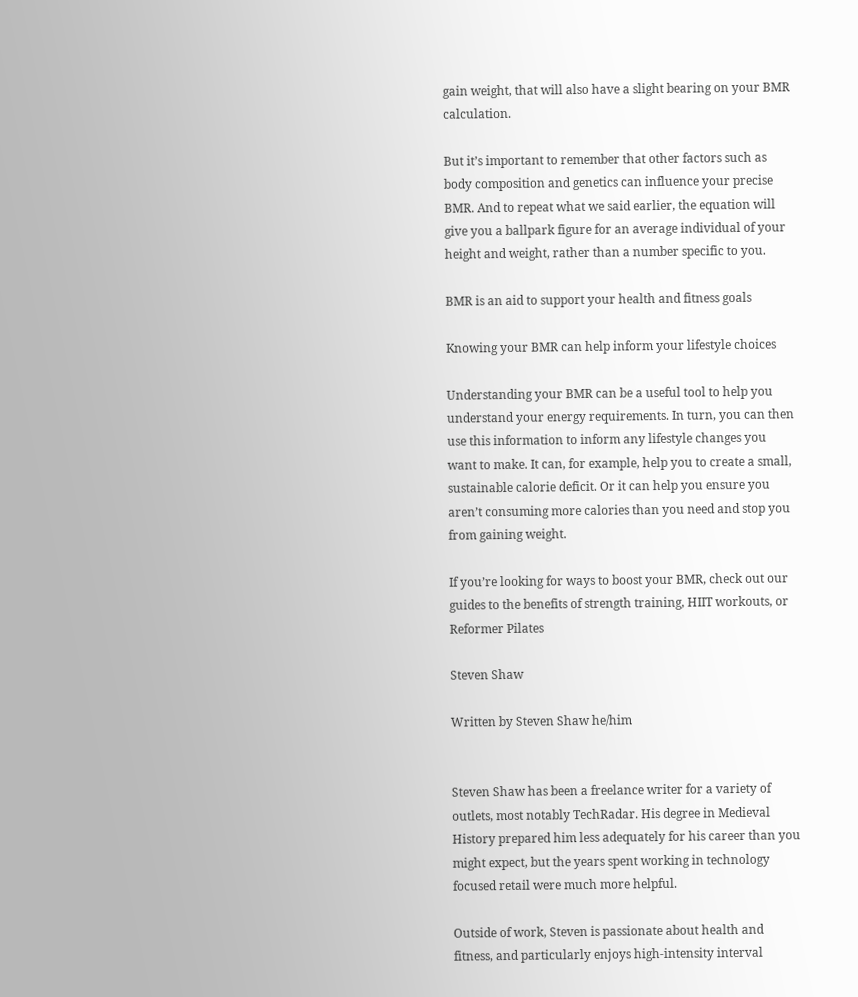gain weight, that will also have a slight bearing on your BMR calculation.

But it’s important to remember that other factors such as body composition and genetics can influence your precise BMR. And to repeat what we said earlier, the equation will give you a ballpark figure for an average individual of your height and weight, rather than a number specific to you.

BMR is an aid to support your health and fitness goals

Knowing your BMR can help inform your lifestyle choices

Understanding your BMR can be a useful tool to help you understand your energy requirements. In turn, you can then use this information to inform any lifestyle changes you want to make. It can, for example, help you to create a small, sustainable calorie deficit. Or it can help you ensure you aren’t consuming more calories than you need and stop you from gaining weight.

If you’re looking for ways to boost your BMR, check out our guides to the benefits of strength training, HIIT workouts, or Reformer Pilates

Steven Shaw

Written by Steven Shaw he/him


Steven Shaw has been a freelance writer for a variety of outlets, most notably TechRadar. His degree in Medieval History prepared him less adequately for his career than you might expect, but the years spent working in technology focused retail were much more helpful.

Outside of work, Steven is passionate about health and fitness, and particularly enjoys high-intensity interval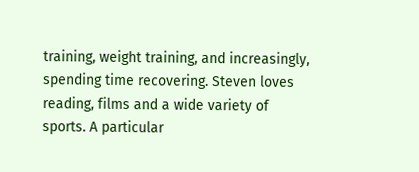training, weight training, and increasingly, spending time recovering. Steven loves reading, films and a wide variety of sports. A particular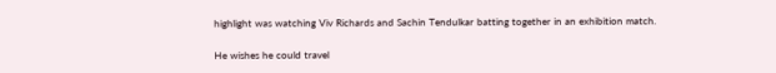highlight was watching Viv Richards and Sachin Tendulkar batting together in an exhibition match.

He wishes he could travel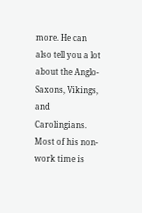more. He can also tell you a lot about the Anglo-Saxons, Vikings, and Carolingians. Most of his non-work time is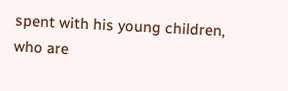spent with his young children, who are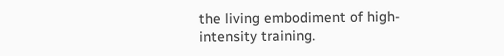the living embodiment of high-intensity training.